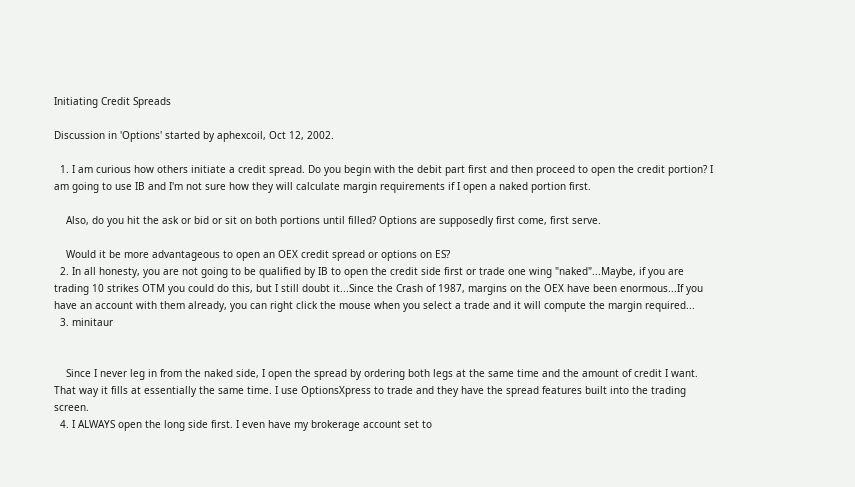Initiating Credit Spreads

Discussion in 'Options' started by aphexcoil, Oct 12, 2002.

  1. I am curious how others initiate a credit spread. Do you begin with the debit part first and then proceed to open the credit portion? I am going to use IB and I'm not sure how they will calculate margin requirements if I open a naked portion first.

    Also, do you hit the ask or bid or sit on both portions until filled? Options are supposedly first come, first serve.

    Would it be more advantageous to open an OEX credit spread or options on ES?
  2. In all honesty, you are not going to be qualified by IB to open the credit side first or trade one wing "naked"...Maybe, if you are trading 10 strikes OTM you could do this, but I still doubt it...Since the Crash of 1987, margins on the OEX have been enormous...If you have an account with them already, you can right click the mouse when you select a trade and it will compute the margin required...
  3. minitaur


    Since I never leg in from the naked side, I open the spread by ordering both legs at the same time and the amount of credit I want. That way it fills at essentially the same time. I use OptionsXpress to trade and they have the spread features built into the trading screen.
  4. I ALWAYS open the long side first. I even have my brokerage account set to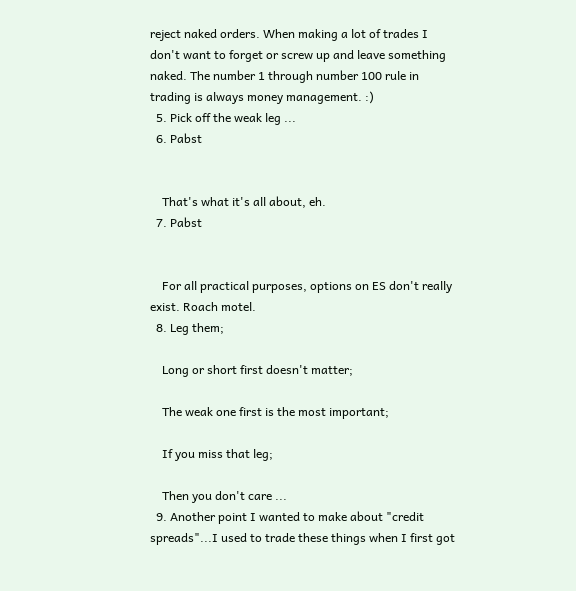reject naked orders. When making a lot of trades I don't want to forget or screw up and leave something naked. The number 1 through number 100 rule in trading is always money management. :)
  5. Pick off the weak leg ...
  6. Pabst


    That's what it's all about, eh.
  7. Pabst


    For all practical purposes, options on ES don't really exist. Roach motel.
  8. Leg them;

    Long or short first doesn't matter;

    The weak one first is the most important;

    If you miss that leg;

    Then you don't care ...
  9. Another point I wanted to make about "credit spreads"...I used to trade these things when I first got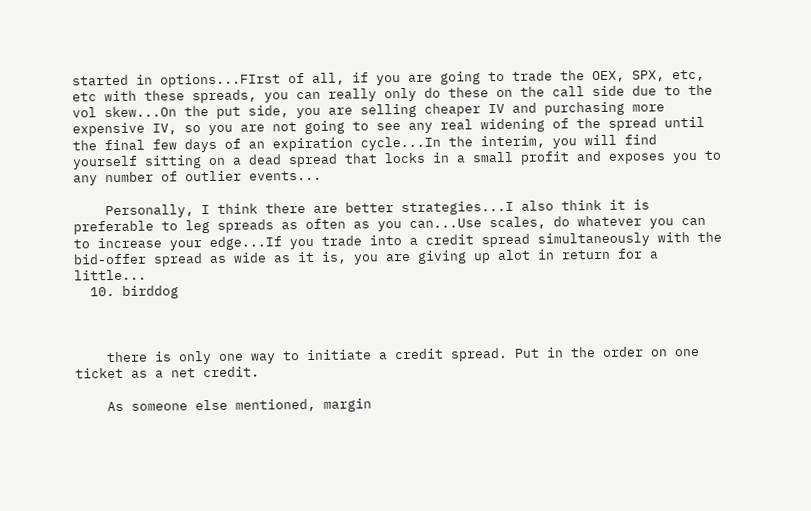started in options...FIrst of all, if you are going to trade the OEX, SPX, etc, etc with these spreads, you can really only do these on the call side due to the vol skew...On the put side, you are selling cheaper IV and purchasing more expensive IV, so you are not going to see any real widening of the spread until the final few days of an expiration cycle...In the interim, you will find yourself sitting on a dead spread that locks in a small profit and exposes you to any number of outlier events...

    Personally, I think there are better strategies...I also think it is preferable to leg spreads as often as you can...Use scales, do whatever you can to increase your edge...If you trade into a credit spread simultaneously with the bid-offer spread as wide as it is, you are giving up alot in return for a little...
  10. birddog



    there is only one way to initiate a credit spread. Put in the order on one ticket as a net credit.

    As someone else mentioned, margin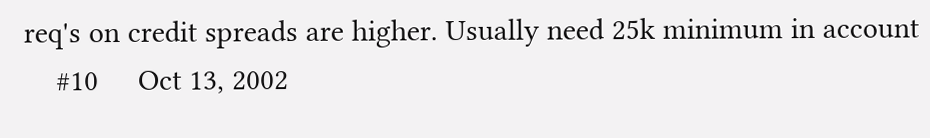req's on credit spreads are higher. Usually need 25k minimum in account
    #10     Oct 13, 2002